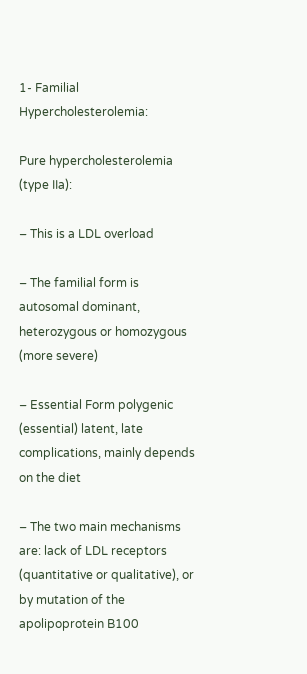1- Familial Hypercholesterolemia:

Pure hypercholesterolemia (type IIa):

– This is a LDL overload

– The familial form is autosomal dominant, heterozygous or homozygous (more severe)

– Essential Form polygenic (essential) latent, late complications, mainly depends on the diet

– The two main mechanisms are: lack of LDL receptors (quantitative or qualitative), or by mutation of the apolipoprotein B100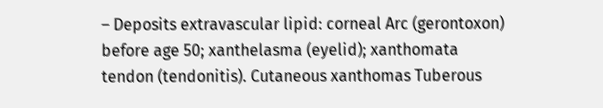– Deposits extravascular lipid: corneal Arc (gerontoxon) before age 50; xanthelasma (eyelid); xanthomata tendon (tendonitis). Cutaneous xanthomas Tuberous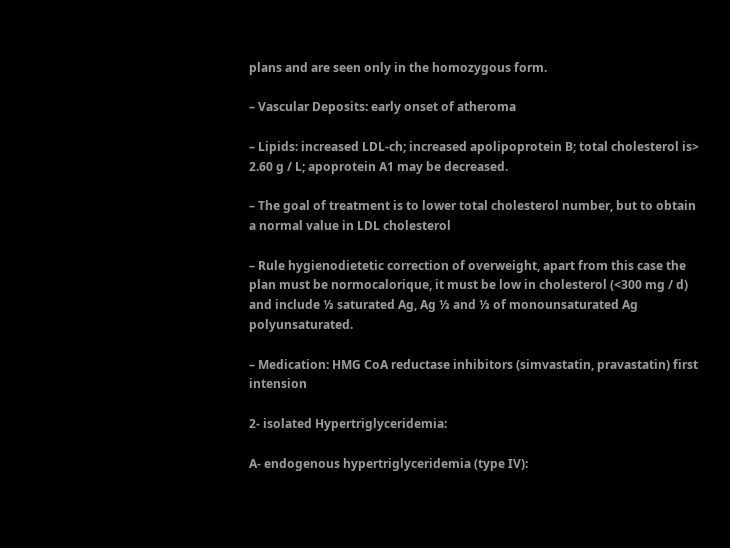plans and are seen only in the homozygous form.

– Vascular Deposits: early onset of atheroma

– Lipids: increased LDL-ch; increased apolipoprotein B; total cholesterol is> 2.60 g / L; apoprotein A1 may be decreased.

– The goal of treatment is to lower total cholesterol number, but to obtain a normal value in LDL cholesterol

– Rule hygienodietetic correction of overweight, apart from this case the plan must be normocalorique, it must be low in cholesterol (<300 mg / d) and include ⅓ saturated Ag, Ag ⅓ and ⅓ of monounsaturated Ag polyunsaturated.

– Medication: HMG CoA reductase inhibitors (simvastatin, pravastatin) first intension

2- isolated Hypertriglyceridemia:

A- endogenous hypertriglyceridemia (type IV):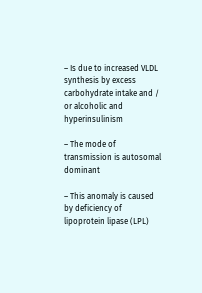– Is due to increased VLDL synthesis by excess carbohydrate intake and / or alcoholic and hyperinsulinism

– The mode of transmission is autosomal dominant

– This anomaly is caused by deficiency of lipoprotein lipase (LPL)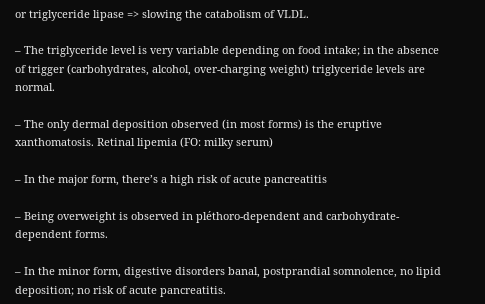or triglyceride lipase => slowing the catabolism of VLDL.

– The triglyceride level is very variable depending on food intake; in the absence of trigger (carbohydrates, alcohol, over-charging weight) triglyceride levels are normal.

– The only dermal deposition observed (in most forms) is the eruptive xanthomatosis. Retinal lipemia (FO: milky serum)

– In the major form, there’s a high risk of acute pancreatitis

– Being overweight is observed in pléthoro-dependent and carbohydrate-dependent forms.

– In the minor form, digestive disorders banal, postprandial somnolence, no lipid deposition; no risk of acute pancreatitis.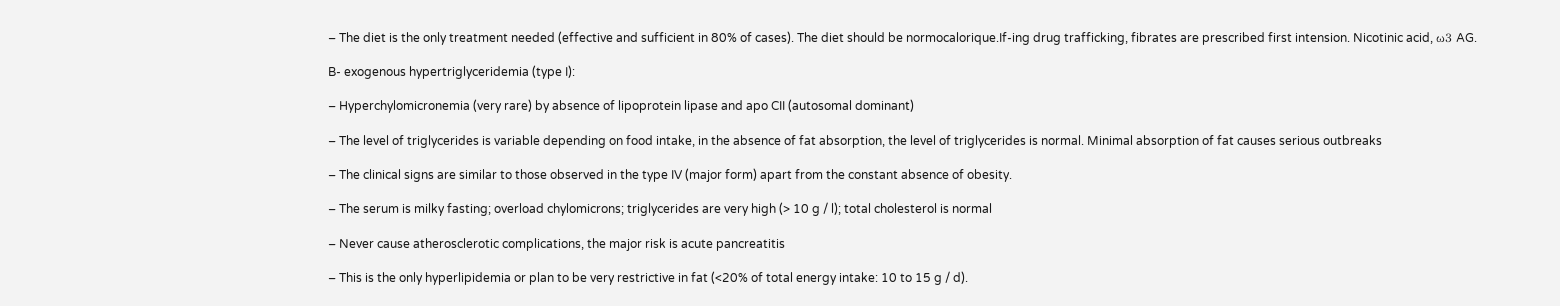– The diet is the only treatment needed (effective and sufficient in 80% of cases). The diet should be normocalorique.If-ing drug trafficking, fibrates are prescribed first intension. Nicotinic acid, ω3 AG.

B- exogenous hypertriglyceridemia (type I):

– Hyperchylomicronemia (very rare) by absence of lipoprotein lipase and apo CII (autosomal dominant)

– The level of triglycerides is variable depending on food intake, in the absence of fat absorption, the level of triglycerides is normal. Minimal absorption of fat causes serious outbreaks

– The clinical signs are similar to those observed in the type IV (major form) apart from the constant absence of obesity.

– The serum is milky fasting; overload chylomicrons; triglycerides are very high (> 10 g / l); total cholesterol is normal

– Never cause atherosclerotic complications, the major risk is acute pancreatitis

– This is the only hyperlipidemia or plan to be very restrictive in fat (<20% of total energy intake: 10 to 15 g / d).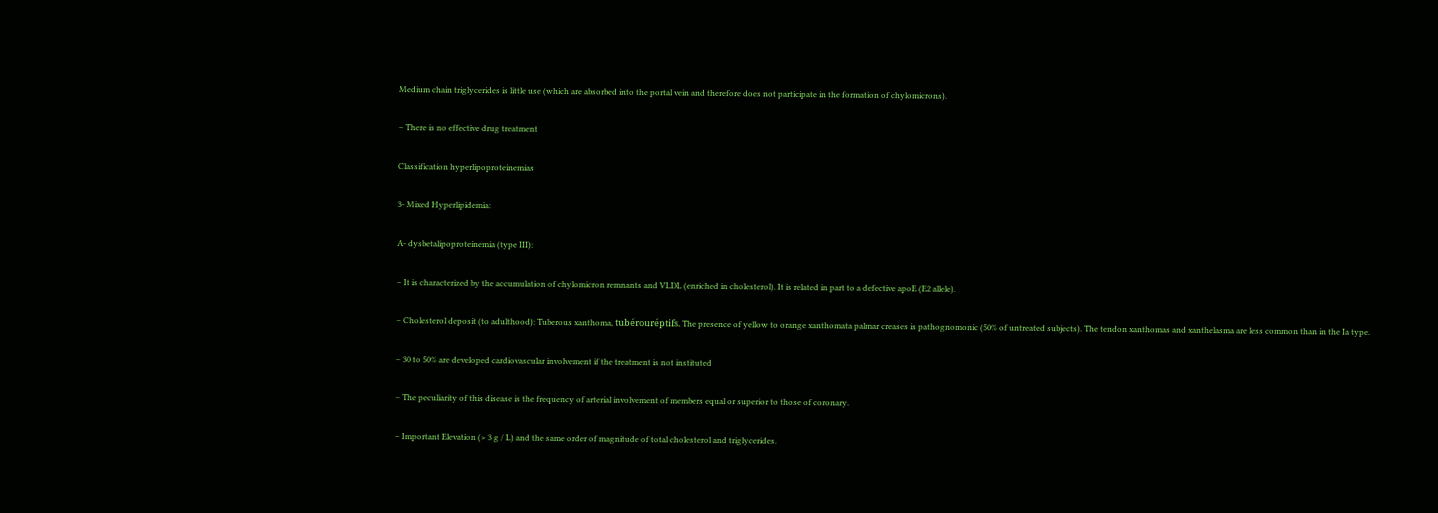Medium chain triglycerides is little use (which are absorbed into the portal vein and therefore does not participate in the formation of chylomicrons).

– There is no effective drug treatment

Classification hyperlipoproteinemias

3- Mixed Hyperlipidemia:

A- dysbetalipoproteinemia (type III):

– It is characterized by the accumulation of chylomicron remnants and VLDL (enriched in cholesterol). It is related in part to a defective apoE (E2 allele).

– Cholesterol deposit (to adulthood): Tuberous xanthoma, tubérouréptifs. The presence of yellow to orange xanthomata palmar creases is pathognomonic (50% of untreated subjects). The tendon xanthomas and xanthelasma are less common than in the Ia type.

– 30 to 50% are developed cardiovascular involvement if the treatment is not instituted

– The peculiarity of this disease is the frequency of arterial involvement of members equal or superior to those of coronary.

– Important Elevation (> 3 g / L) and the same order of magnitude of total cholesterol and triglycerides.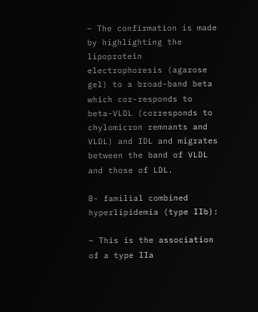– The confirmation is made by highlighting the lipoprotein electrophoresis (agarose gel) to a broad-band beta which cor-responds to beta-VLDL (corresponds to chylomicron remnants and VLDL) and IDL and migrates between the band of VLDL and those of LDL.

B- familial combined hyperlipidemia (type IIb):

– This is the association of a type IIa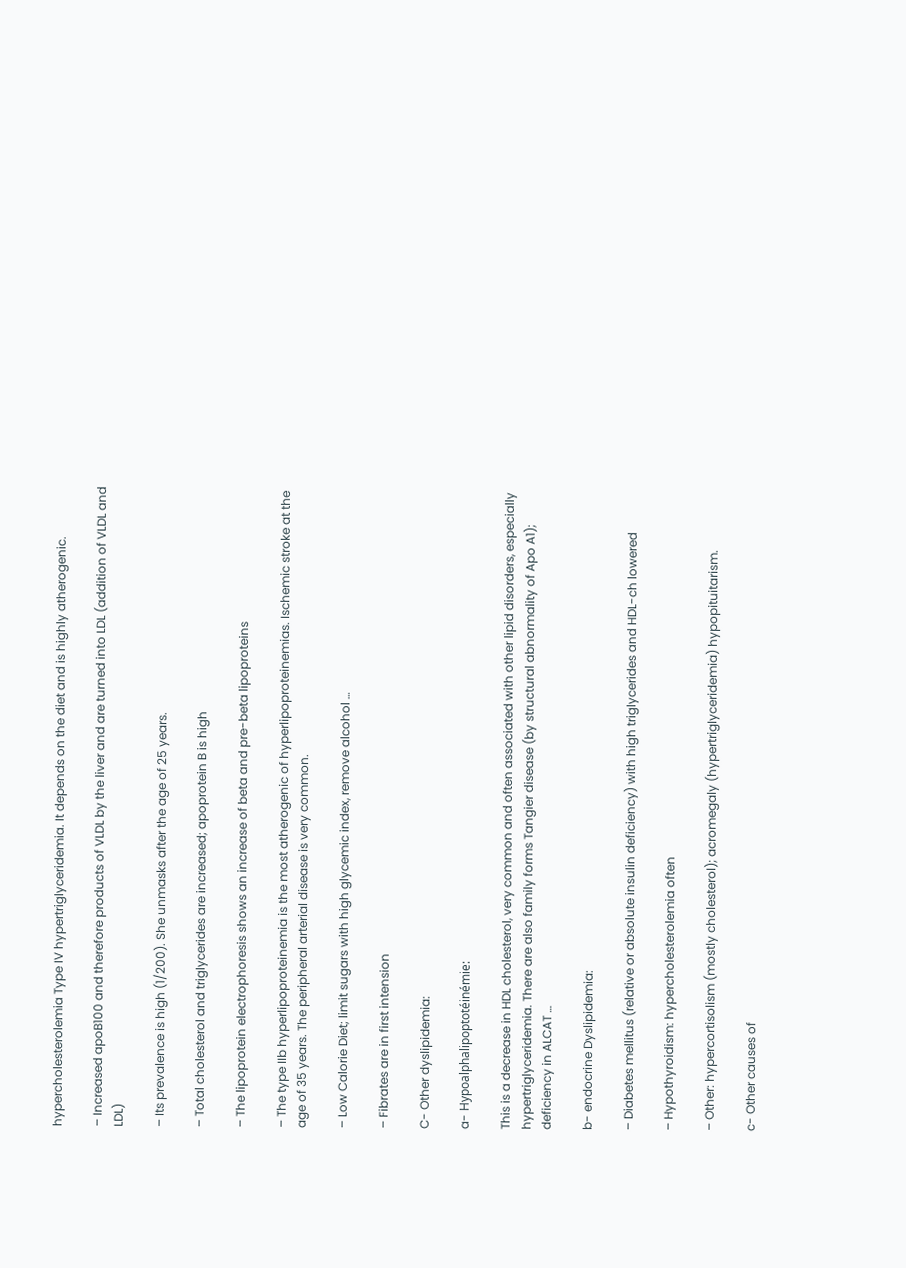hypercholesterolemia Type IV hypertriglyceridemia. It depends on the diet and is highly atherogenic.

– Increased apoB100 and therefore products of VLDL by the liver and are turned into LDL (addition of VLDL and LDL)

– Its prevalence is high (1/200). She unmasks after the age of 25 years.

– Total cholesterol and triglycerides are increased; apoprotein B is high

– The lipoprotein electrophoresis shows an increase of beta and pre-beta lipoproteins

– The type IIb hyperlipoproteinemia is the most atherogenic of hyperlipoproteinemias. Ischemic stroke at the age of 35 years. The peripheral arterial disease is very common.

– Low Calorie Diet; limit sugars with high glycemic index, remove alcohol …

– Fibrates are in first intension

C- Other dyslipidemia:

a- Hypoalphalipoptotéinémie:

This is a decrease in HDL cholesterol, very common and often associated with other lipid disorders, especially hypertriglyceridemia. There are also family forms Tangier disease (by structural abnormality of Apo A1); deficiency in ALCAT …

b- endocrine Dyslipidemia:

– Diabetes mellitus (relative or absolute insulin deficiency) with high triglycerides and HDL-ch lowered

– Hypothyroidism: hypercholesterolemia often

– Other: hypercortisolism (mostly cholesterol); acromegaly (hypertriglyceridemia) hypopituitarism.

c- Other causes of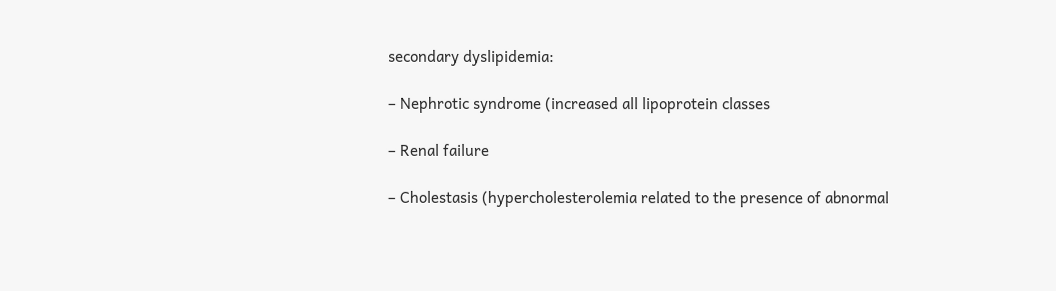secondary dyslipidemia:

– Nephrotic syndrome (increased all lipoprotein classes

– Renal failure

– Cholestasis (hypercholesterolemia related to the presence of abnormal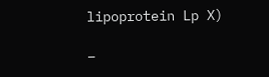lipoprotein Lp X)

–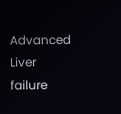Advanced Liver failure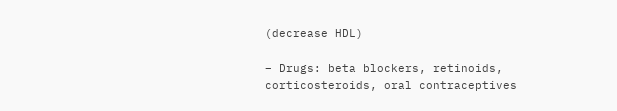(decrease HDL)

– Drugs: beta blockers, retinoids, corticosteroids, oral contraceptives